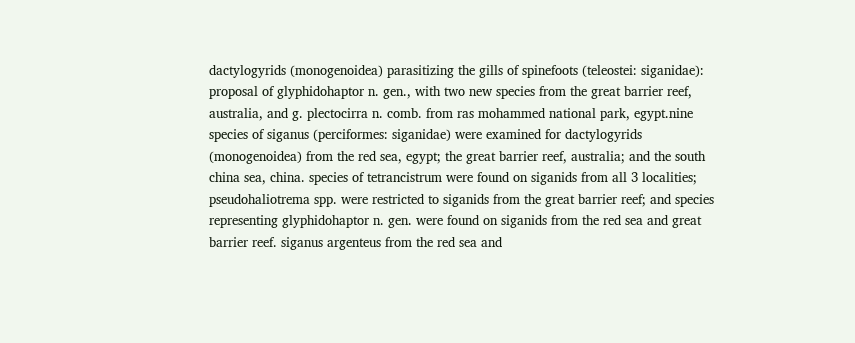dactylogyrids (monogenoidea) parasitizing the gills of spinefoots (teleostei: siganidae): proposal of glyphidohaptor n. gen., with two new species from the great barrier reef, australia, and g. plectocirra n. comb. from ras mohammed national park, egypt.nine species of siganus (perciformes: siganidae) were examined for dactylogyrids (monogenoidea) from the red sea, egypt; the great barrier reef, australia; and the south china sea, china. species of tetrancistrum were found on siganids from all 3 localities; pseudohaliotrema spp. were restricted to siganids from the great barrier reef; and species representing glyphidohaptor n. gen. were found on siganids from the red sea and great barrier reef. siganus argenteus from the red sea and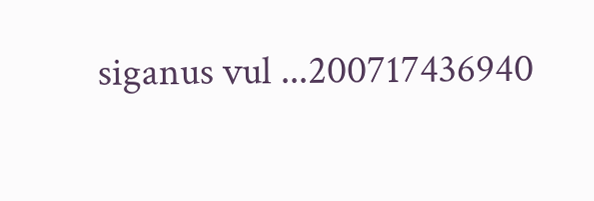siganus vul ...200717436940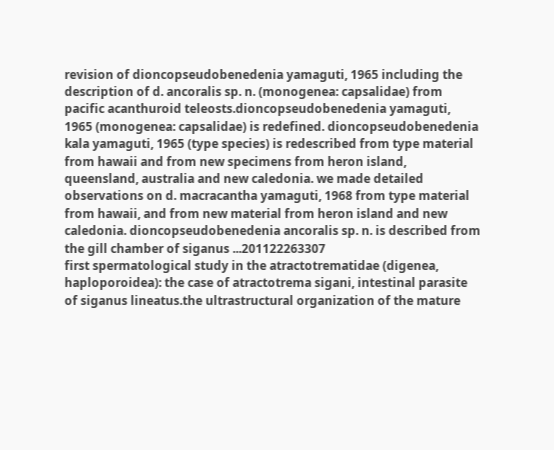revision of dioncopseudobenedenia yamaguti, 1965 including the description of d. ancoralis sp. n. (monogenea: capsalidae) from pacific acanthuroid teleosts.dioncopseudobenedenia yamaguti, 1965 (monogenea: capsalidae) is redefined. dioncopseudobenedenia kala yamaguti, 1965 (type species) is redescribed from type material from hawaii and from new specimens from heron island, queensland, australia and new caledonia. we made detailed observations on d. macracantha yamaguti, 1968 from type material from hawaii, and from new material from heron island and new caledonia. dioncopseudobenedenia ancoralis sp. n. is described from the gill chamber of siganus ...201122263307
first spermatological study in the atractotrematidae (digenea, haploporoidea): the case of atractotrema sigani, intestinal parasite of siganus lineatus.the ultrastructural organization of the mature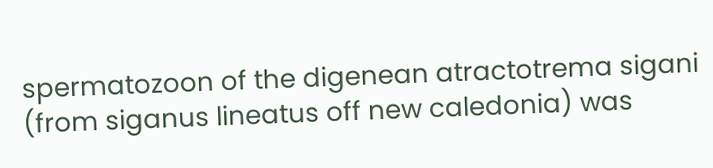spermatozoon of the digenean atractotrema sigani (from siganus lineatus off new caledonia) was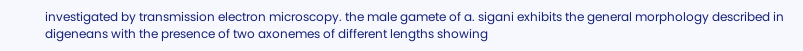investigated by transmission electron microscopy. the male gamete of a. sigani exhibits the general morphology described in digeneans with the presence of two axonemes of different lengths showing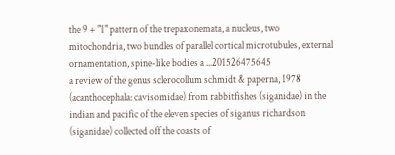the 9 + "1" pattern of the trepaxonemata, a nucleus, two mitochondria, two bundles of parallel cortical microtubules, external ornamentation, spine-like bodies a ...201526475645
a review of the genus sclerocollum schmidt & paperna, 1978 (acanthocephala: cavisomidae) from rabbitfishes (siganidae) in the indian and pacific of the eleven species of siganus richardson (siganidae) collected off the coasts of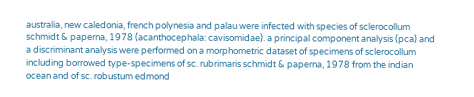australia, new caledonia, french polynesia and palau were infected with species of sclerocollum schmidt & paperna, 1978 (acanthocephala: cavisomidae). a principal component analysis (pca) and a discriminant analysis were performed on a morphometric dataset of specimens of sclerocollum including borrowed type-specimens of sc. rubrimaris schmidt & paperna, 1978 from the indian ocean and of sc. robustum edmond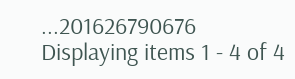...201626790676
Displaying items 1 - 4 of 4